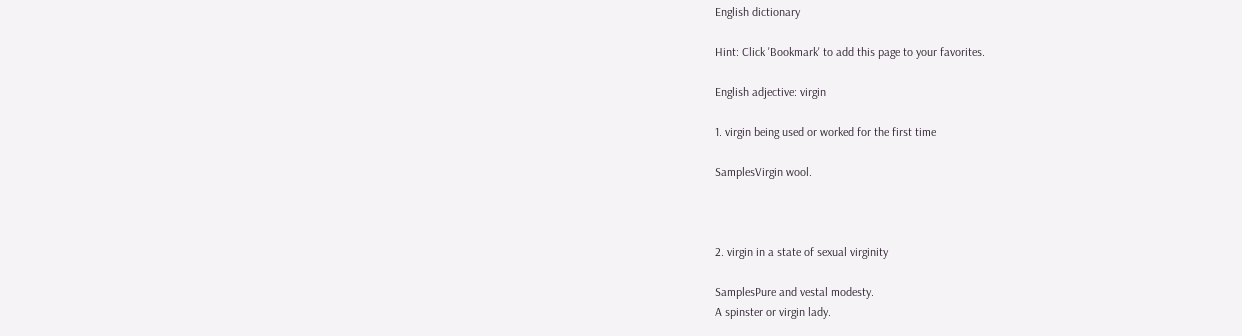English dictionary

Hint: Click 'Bookmark' to add this page to your favorites.

English adjective: virgin

1. virgin being used or worked for the first time

SamplesVirgin wool.



2. virgin in a state of sexual virginity

SamplesPure and vestal modesty.
A spinster or virgin lady.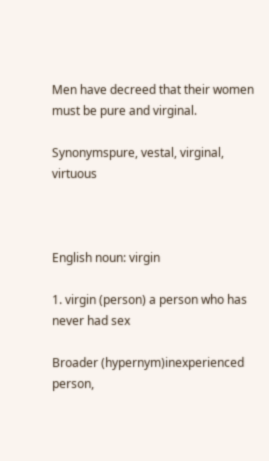Men have decreed that their women must be pure and virginal.

Synonymspure, vestal, virginal, virtuous



English noun: virgin

1. virgin (person) a person who has never had sex

Broader (hypernym)inexperienced person,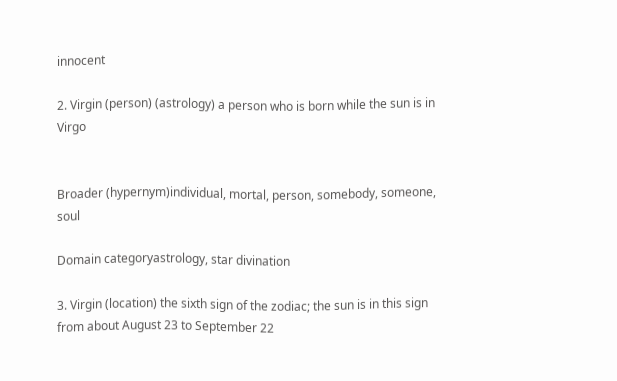innocent

2. Virgin (person) (astrology) a person who is born while the sun is in Virgo


Broader (hypernym)individual, mortal, person, somebody, someone, soul

Domain categoryastrology, star divination

3. Virgin (location) the sixth sign of the zodiac; the sun is in this sign from about August 23 to September 22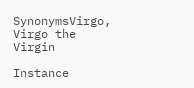SynonymsVirgo, Virgo the Virgin

Instance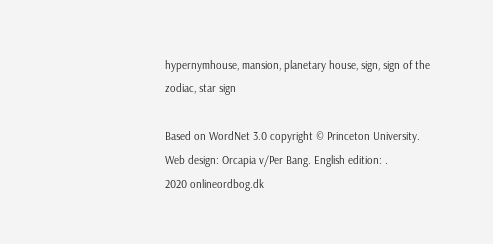hypernymhouse, mansion, planetary house, sign, sign of the zodiac, star sign

Based on WordNet 3.0 copyright © Princeton University.
Web design: Orcapia v/Per Bang. English edition: .
2020 onlineordbog.dk